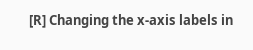[R] Changing the x-axis labels in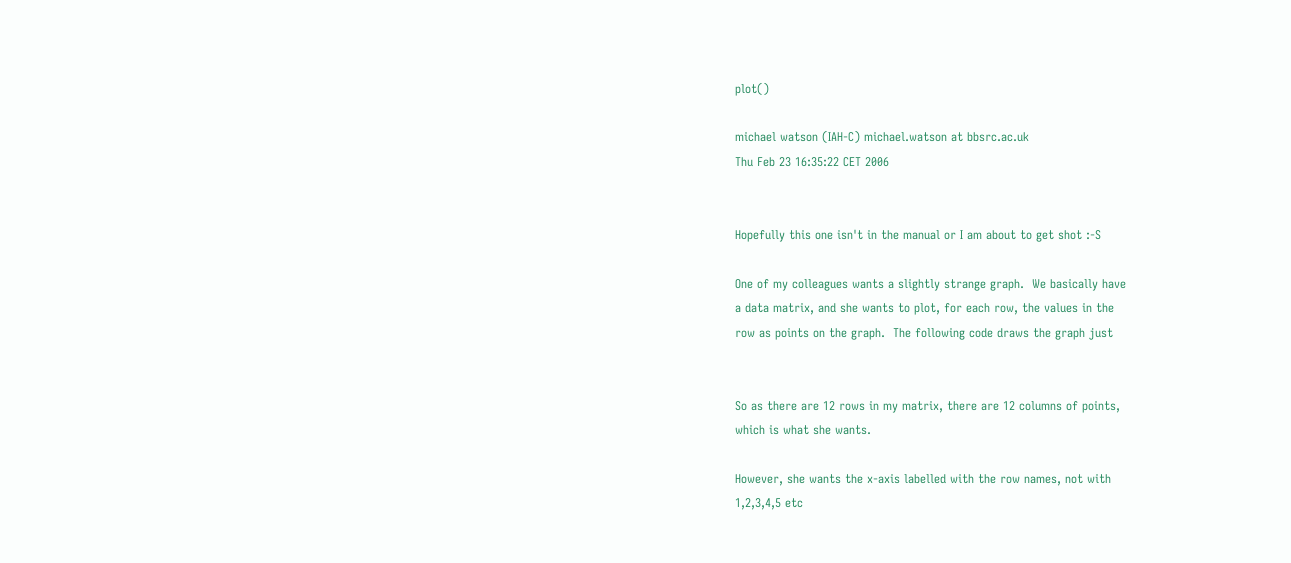plot()

michael watson (IAH-C) michael.watson at bbsrc.ac.uk
Thu Feb 23 16:35:22 CET 2006


Hopefully this one isn't in the manual or I am about to get shot :-S

One of my colleagues wants a slightly strange graph.  We basically have
a data matrix, and she wants to plot, for each row, the values in the
row as points on the graph.  The following code draws the graph just


So as there are 12 rows in my matrix, there are 12 columns of points,
which is what she wants.

However, she wants the x-axis labelled with the row names, not with
1,2,3,4,5 etc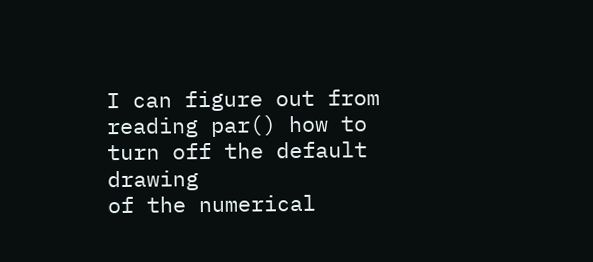I can figure out from reading par() how to turn off the default drawing
of the numerical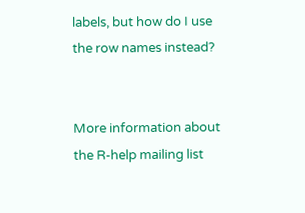labels, but how do I use the row names instead?


More information about the R-help mailing list